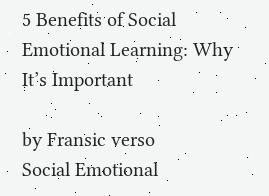5 Benefits of Social Emotional Learning: Why It’s Important

by Fransic verso
Social Emotional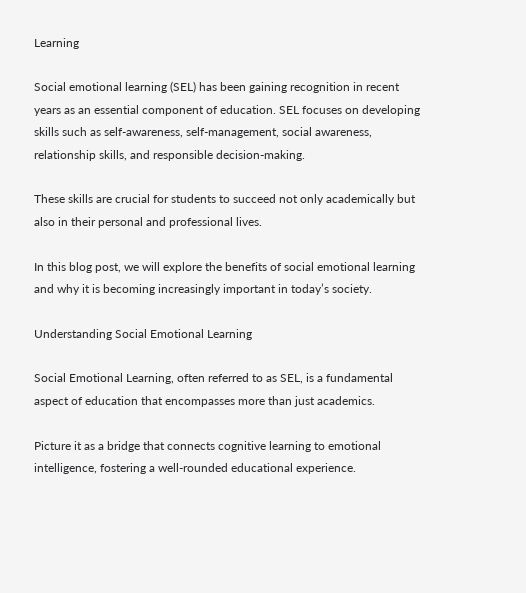Learning

Social emotional learning (SEL) has been gaining recognition in recent years as an essential component of education. SEL focuses on developing skills such as self-awareness, self-management, social awareness, relationship skills, and responsible decision-making.

These skills are crucial for students to succeed not only academically but also in their personal and professional lives.

In this blog post, we will explore the benefits of social emotional learning and why it is becoming increasingly important in today’s society.

Understanding Social Emotional Learning

Social Emotional Learning, often referred to as SEL, is a fundamental aspect of education that encompasses more than just academics.

Picture it as a bridge that connects cognitive learning to emotional intelligence, fostering a well-rounded educational experience.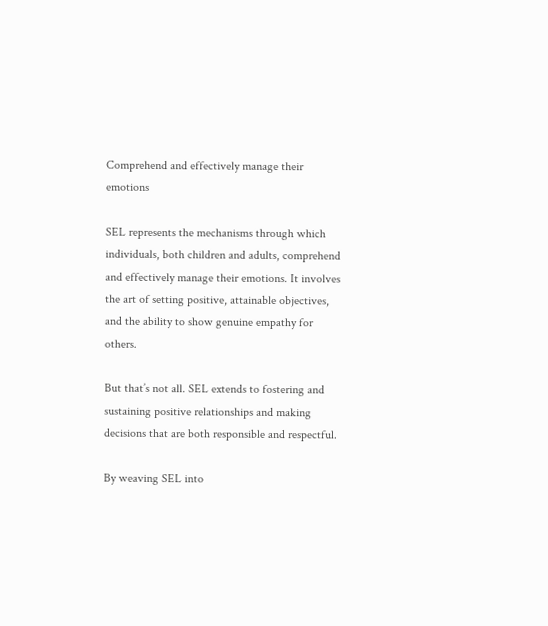Comprehend and effectively manage their emotions

SEL represents the mechanisms through which individuals, both children and adults, comprehend and effectively manage their emotions. It involves the art of setting positive, attainable objectives, and the ability to show genuine empathy for others.

But that’s not all. SEL extends to fostering and sustaining positive relationships and making decisions that are both responsible and respectful.

By weaving SEL into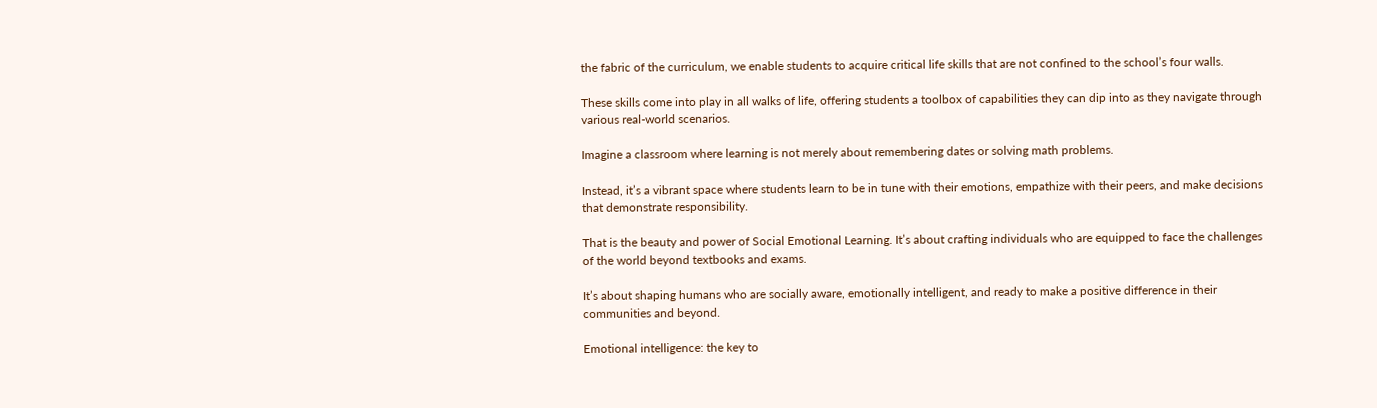the fabric of the curriculum, we enable students to acquire critical life skills that are not confined to the school’s four walls.

These skills come into play in all walks of life, offering students a toolbox of capabilities they can dip into as they navigate through various real-world scenarios.

Imagine a classroom where learning is not merely about remembering dates or solving math problems.

Instead, it’s a vibrant space where students learn to be in tune with their emotions, empathize with their peers, and make decisions that demonstrate responsibility.

That is the beauty and power of Social Emotional Learning. It’s about crafting individuals who are equipped to face the challenges of the world beyond textbooks and exams.

It’s about shaping humans who are socially aware, emotionally intelligent, and ready to make a positive difference in their communities and beyond.

Emotional intelligence: the key to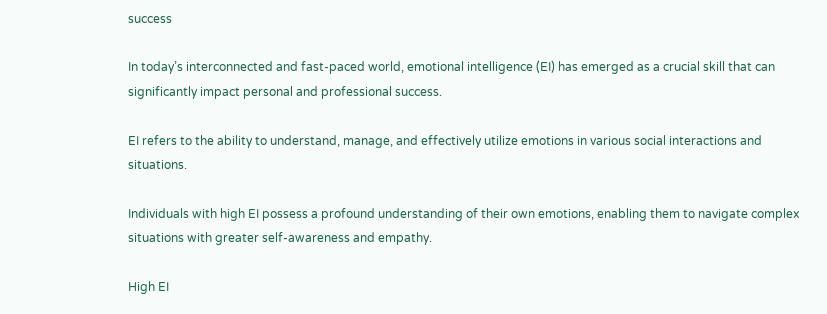success

In today’s interconnected and fast-paced world, emotional intelligence (EI) has emerged as a crucial skill that can significantly impact personal and professional success.

EI refers to the ability to understand, manage, and effectively utilize emotions in various social interactions and situations.

Individuals with high EI possess a profound understanding of their own emotions, enabling them to navigate complex situations with greater self-awareness and empathy.

High EI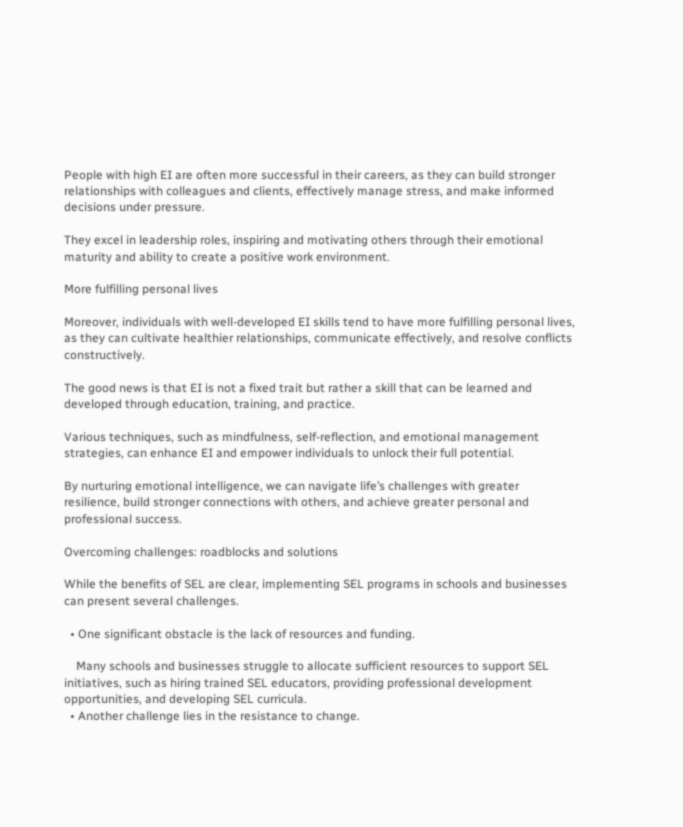People with high EI are often more successful in their careers, as they can build stronger relationships with colleagues and clients, effectively manage stress, and make informed decisions under pressure.

They excel in leadership roles, inspiring and motivating others through their emotional maturity and ability to create a positive work environment.

More fulfilling personal lives

Moreover, individuals with well-developed EI skills tend to have more fulfilling personal lives, as they can cultivate healthier relationships, communicate effectively, and resolve conflicts constructively.

The good news is that EI is not a fixed trait but rather a skill that can be learned and developed through education, training, and practice.

Various techniques, such as mindfulness, self-reflection, and emotional management strategies, can enhance EI and empower individuals to unlock their full potential.

By nurturing emotional intelligence, we can navigate life’s challenges with greater resilience, build stronger connections with others, and achieve greater personal and professional success.

Overcoming challenges: roadblocks and solutions

While the benefits of SEL are clear, implementing SEL programs in schools and businesses can present several challenges.

  • One significant obstacle is the lack of resources and funding.

    Many schools and businesses struggle to allocate sufficient resources to support SEL initiatives, such as hiring trained SEL educators, providing professional development opportunities, and developing SEL curricula.
  • Another challenge lies in the resistance to change.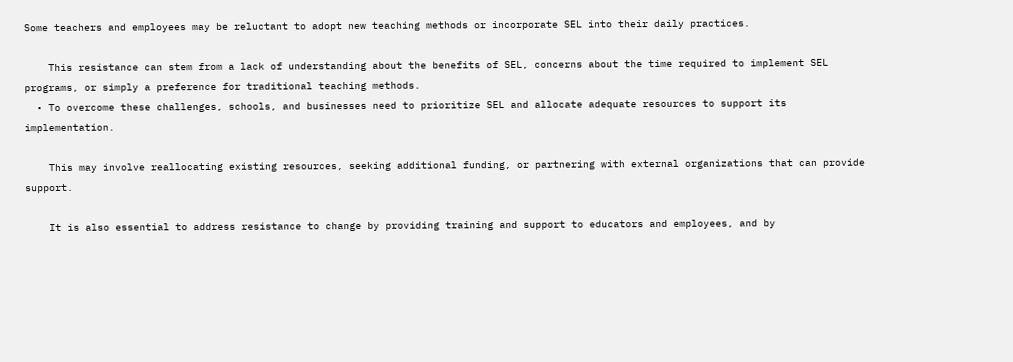Some teachers and employees may be reluctant to adopt new teaching methods or incorporate SEL into their daily practices.

    This resistance can stem from a lack of understanding about the benefits of SEL, concerns about the time required to implement SEL programs, or simply a preference for traditional teaching methods.
  • To overcome these challenges, schools, and businesses need to prioritize SEL and allocate adequate resources to support its implementation.

    This may involve reallocating existing resources, seeking additional funding, or partnering with external organizations that can provide support.

    It is also essential to address resistance to change by providing training and support to educators and employees, and by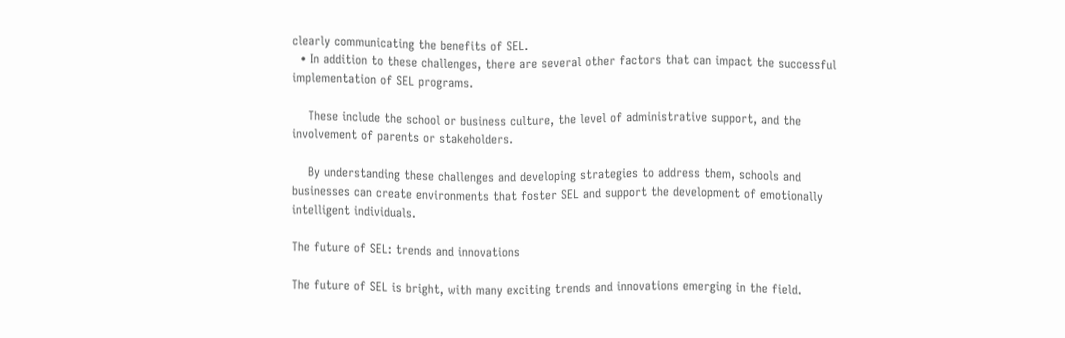clearly communicating the benefits of SEL.
  • In addition to these challenges, there are several other factors that can impact the successful implementation of SEL programs.

    These include the school or business culture, the level of administrative support, and the involvement of parents or stakeholders.

    By understanding these challenges and developing strategies to address them, schools and businesses can create environments that foster SEL and support the development of emotionally intelligent individuals.

The future of SEL: trends and innovations

The future of SEL is bright, with many exciting trends and innovations emerging in the field.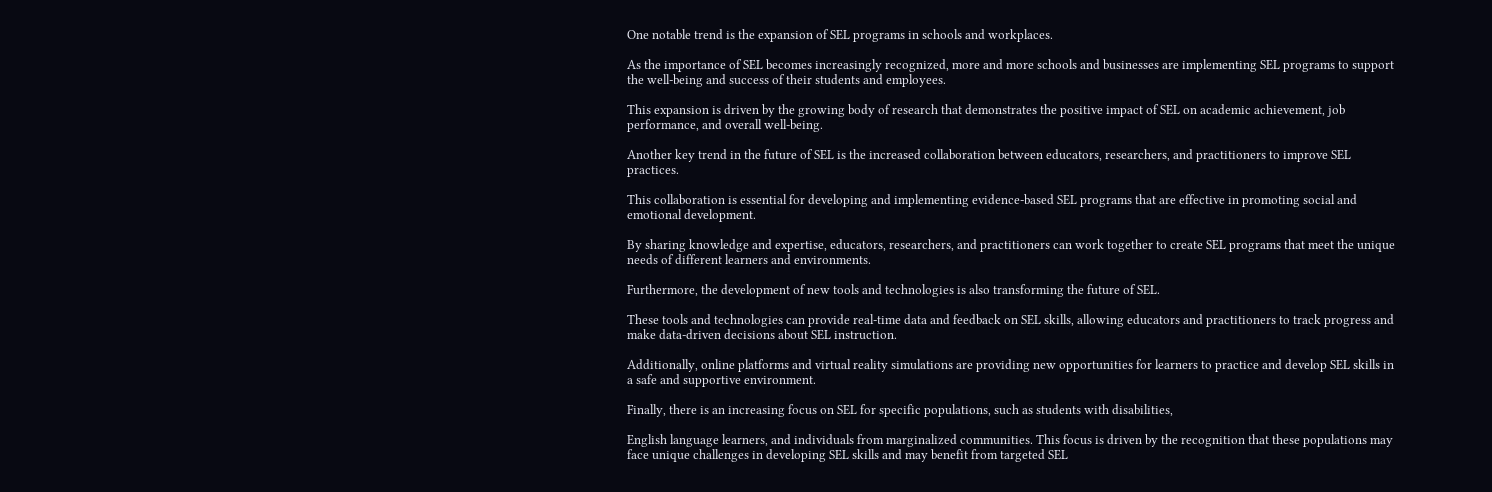One notable trend is the expansion of SEL programs in schools and workplaces.

As the importance of SEL becomes increasingly recognized, more and more schools and businesses are implementing SEL programs to support the well-being and success of their students and employees.

This expansion is driven by the growing body of research that demonstrates the positive impact of SEL on academic achievement, job performance, and overall well-being.

Another key trend in the future of SEL is the increased collaboration between educators, researchers, and practitioners to improve SEL practices.

This collaboration is essential for developing and implementing evidence-based SEL programs that are effective in promoting social and emotional development.

By sharing knowledge and expertise, educators, researchers, and practitioners can work together to create SEL programs that meet the unique needs of different learners and environments.

Furthermore, the development of new tools and technologies is also transforming the future of SEL.

These tools and technologies can provide real-time data and feedback on SEL skills, allowing educators and practitioners to track progress and make data-driven decisions about SEL instruction.

Additionally, online platforms and virtual reality simulations are providing new opportunities for learners to practice and develop SEL skills in a safe and supportive environment.

Finally, there is an increasing focus on SEL for specific populations, such as students with disabilities,

English language learners, and individuals from marginalized communities. This focus is driven by the recognition that these populations may face unique challenges in developing SEL skills and may benefit from targeted SEL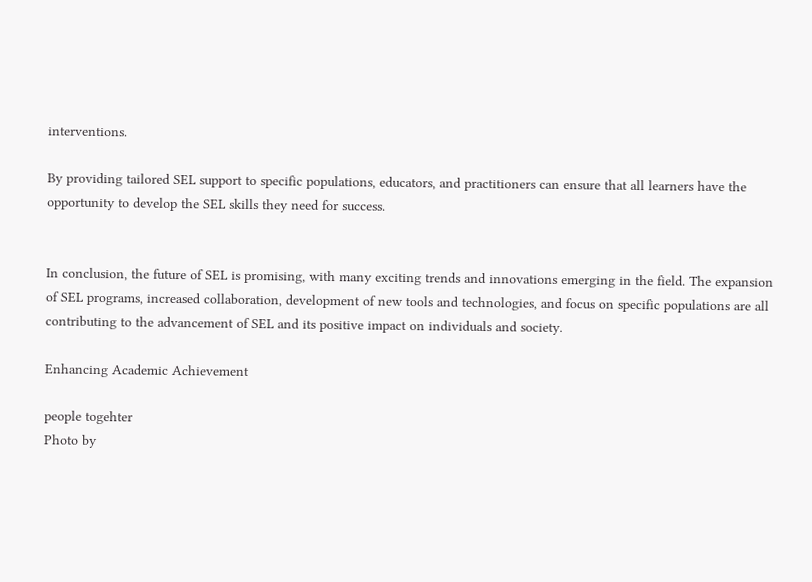interventions.

By providing tailored SEL support to specific populations, educators, and practitioners can ensure that all learners have the opportunity to develop the SEL skills they need for success.


In conclusion, the future of SEL is promising, with many exciting trends and innovations emerging in the field. The expansion of SEL programs, increased collaboration, development of new tools and technologies, and focus on specific populations are all contributing to the advancement of SEL and its positive impact on individuals and society.

Enhancing Academic Achievement

people togehter
Photo by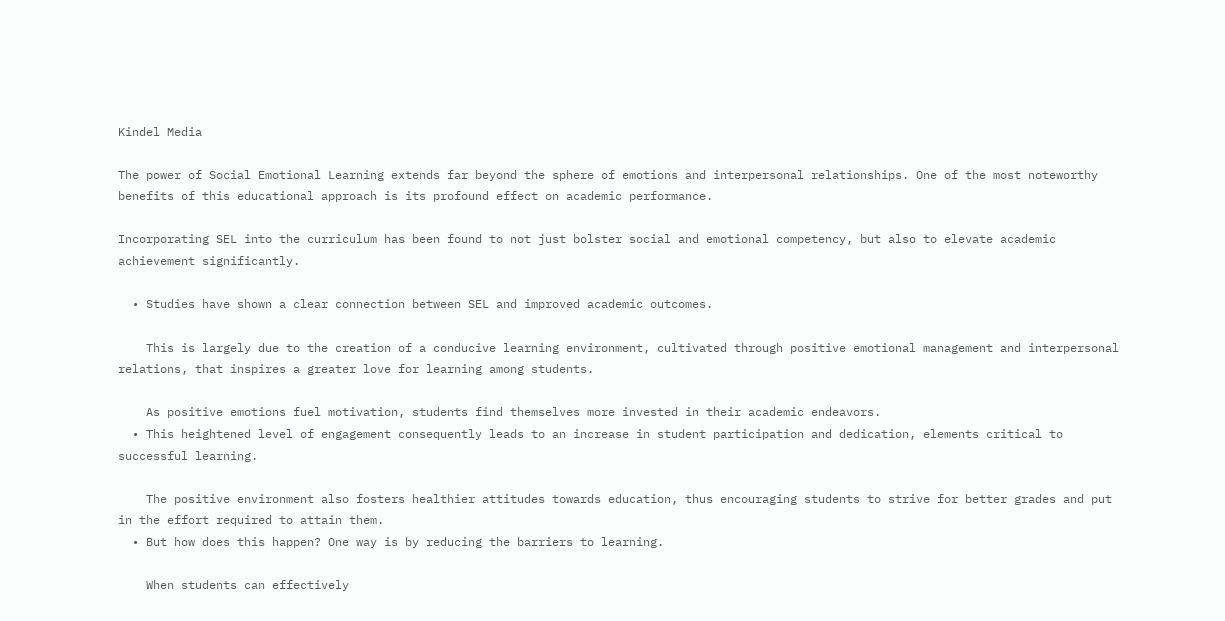Kindel Media

The power of Social Emotional Learning extends far beyond the sphere of emotions and interpersonal relationships. One of the most noteworthy benefits of this educational approach is its profound effect on academic performance.

Incorporating SEL into the curriculum has been found to not just bolster social and emotional competency, but also to elevate academic achievement significantly.

  • Studies have shown a clear connection between SEL and improved academic outcomes.

    This is largely due to the creation of a conducive learning environment, cultivated through positive emotional management and interpersonal relations, that inspires a greater love for learning among students.

    As positive emotions fuel motivation, students find themselves more invested in their academic endeavors.
  • This heightened level of engagement consequently leads to an increase in student participation and dedication, elements critical to successful learning.

    The positive environment also fosters healthier attitudes towards education, thus encouraging students to strive for better grades and put in the effort required to attain them.
  • But how does this happen? One way is by reducing the barriers to learning.

    When students can effectively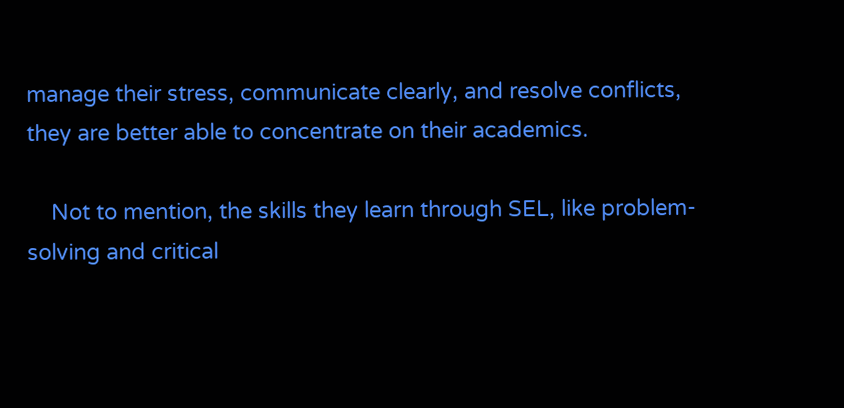manage their stress, communicate clearly, and resolve conflicts, they are better able to concentrate on their academics.

    Not to mention, the skills they learn through SEL, like problem-solving and critical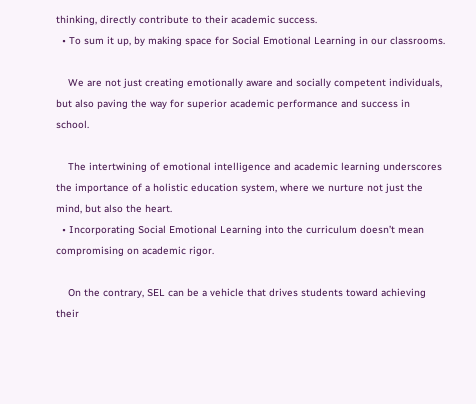thinking, directly contribute to their academic success.
  • To sum it up, by making space for Social Emotional Learning in our classrooms.

    We are not just creating emotionally aware and socially competent individuals, but also paving the way for superior academic performance and success in school.

    The intertwining of emotional intelligence and academic learning underscores the importance of a holistic education system, where we nurture not just the mind, but also the heart.
  • Incorporating Social Emotional Learning into the curriculum doesn’t mean compromising on academic rigor.

    On the contrary, SEL can be a vehicle that drives students toward achieving their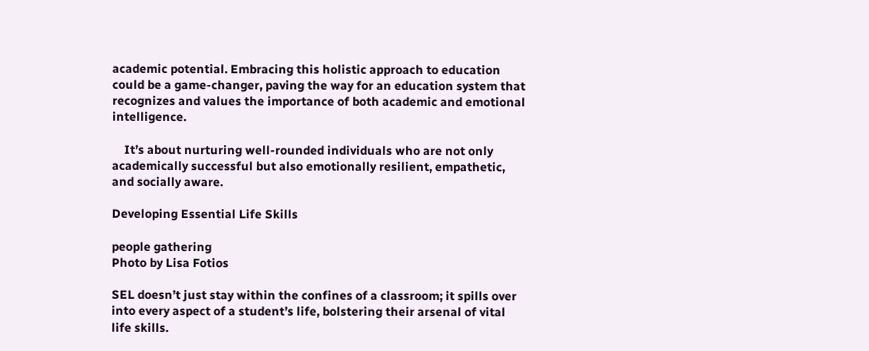academic potential. Embracing this holistic approach to education could be a game-changer, paving the way for an education system that recognizes and values the importance of both academic and emotional intelligence.

    It’s about nurturing well-rounded individuals who are not only academically successful but also emotionally resilient, empathetic, and socially aware.

Developing Essential Life Skills

people gathering
Photo by Lisa Fotios

SEL doesn’t just stay within the confines of a classroom; it spills over into every aspect of a student’s life, bolstering their arsenal of vital life skills.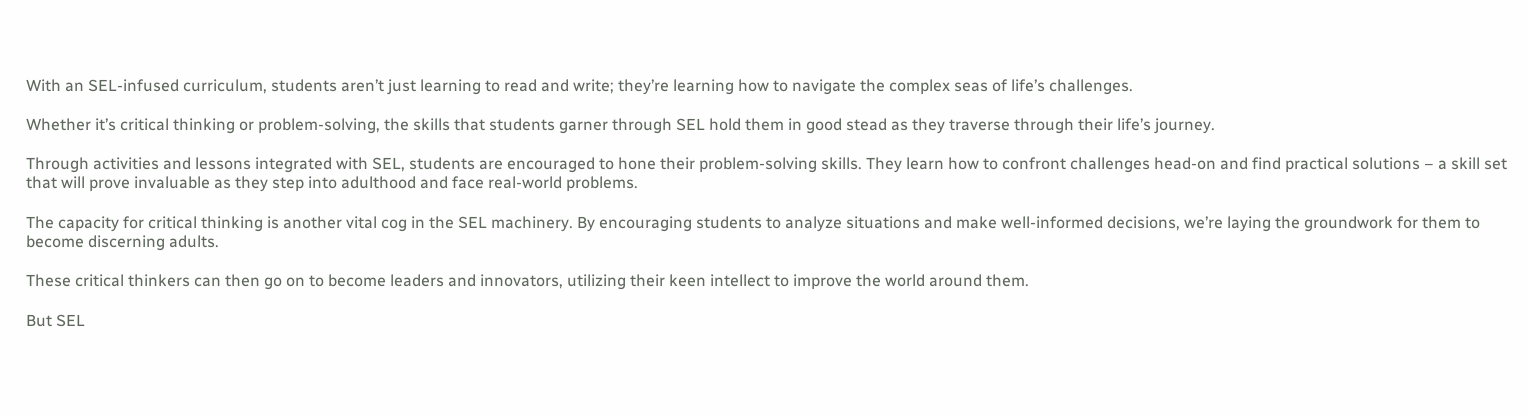With an SEL-infused curriculum, students aren’t just learning to read and write; they’re learning how to navigate the complex seas of life’s challenges.

Whether it’s critical thinking or problem-solving, the skills that students garner through SEL hold them in good stead as they traverse through their life’s journey.

Through activities and lessons integrated with SEL, students are encouraged to hone their problem-solving skills. They learn how to confront challenges head-on and find practical solutions – a skill set that will prove invaluable as they step into adulthood and face real-world problems.

The capacity for critical thinking is another vital cog in the SEL machinery. By encouraging students to analyze situations and make well-informed decisions, we’re laying the groundwork for them to become discerning adults.

These critical thinkers can then go on to become leaders and innovators, utilizing their keen intellect to improve the world around them.

But SEL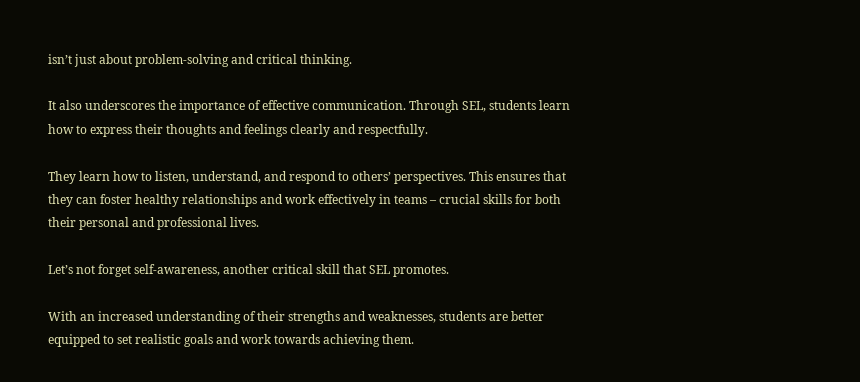isn’t just about problem-solving and critical thinking.

It also underscores the importance of effective communication. Through SEL, students learn how to express their thoughts and feelings clearly and respectfully.

They learn how to listen, understand, and respond to others’ perspectives. This ensures that they can foster healthy relationships and work effectively in teams – crucial skills for both their personal and professional lives.

Let’s not forget self-awareness, another critical skill that SEL promotes.

With an increased understanding of their strengths and weaknesses, students are better equipped to set realistic goals and work towards achieving them.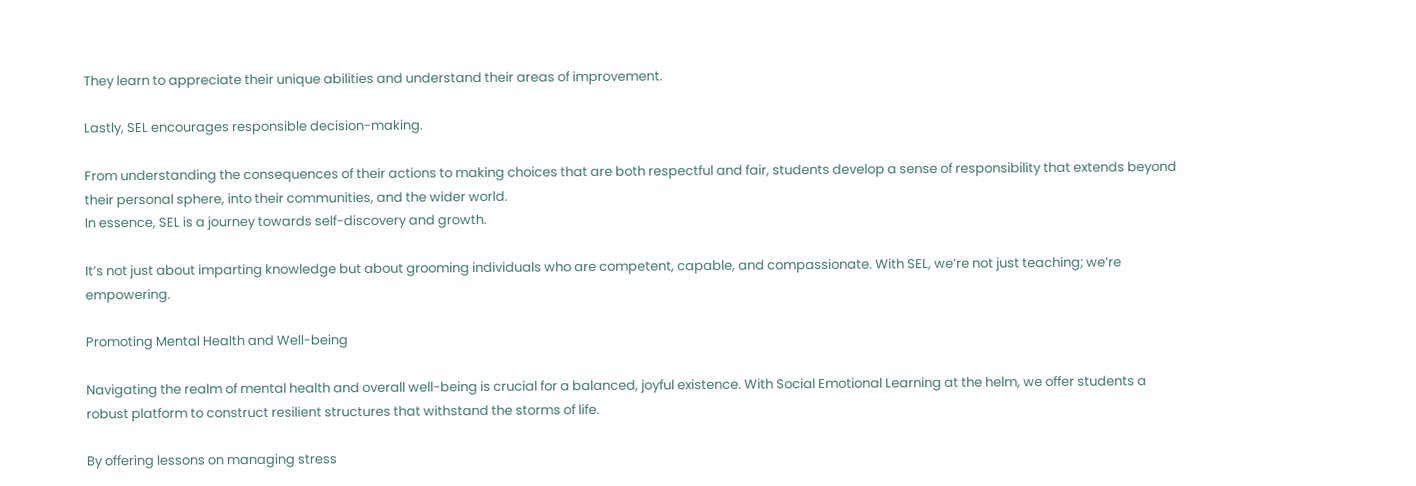They learn to appreciate their unique abilities and understand their areas of improvement.

Lastly, SEL encourages responsible decision-making.

From understanding the consequences of their actions to making choices that are both respectful and fair, students develop a sense of responsibility that extends beyond their personal sphere, into their communities, and the wider world.
In essence, SEL is a journey towards self-discovery and growth.

It’s not just about imparting knowledge but about grooming individuals who are competent, capable, and compassionate. With SEL, we’re not just teaching; we’re empowering.

Promoting Mental Health and Well-being

Navigating the realm of mental health and overall well-being is crucial for a balanced, joyful existence. With Social Emotional Learning at the helm, we offer students a robust platform to construct resilient structures that withstand the storms of life.

By offering lessons on managing stress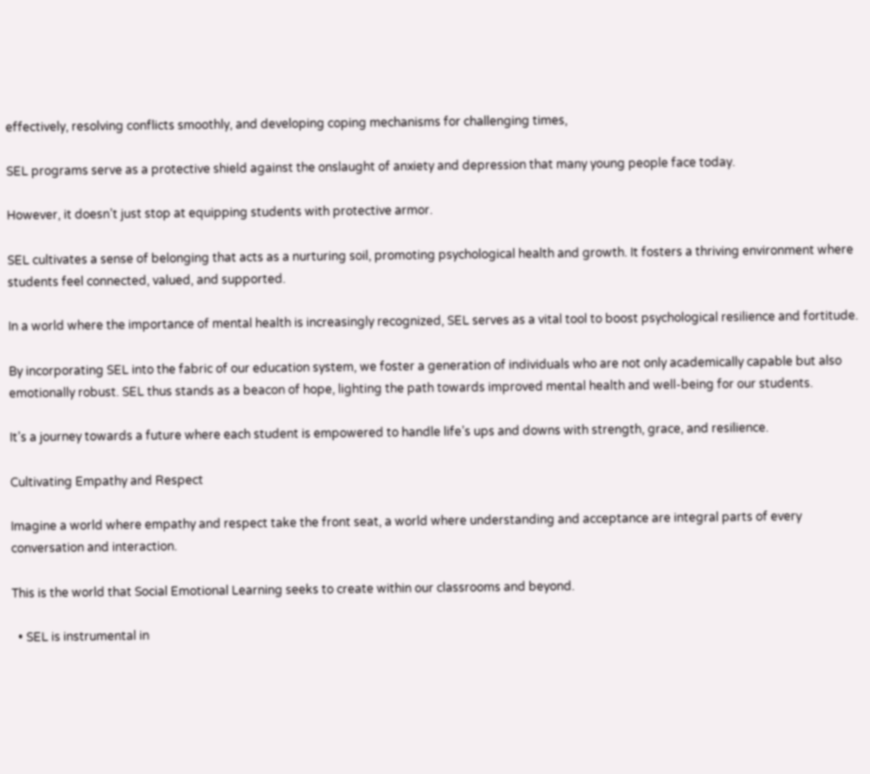effectively, resolving conflicts smoothly, and developing coping mechanisms for challenging times,

SEL programs serve as a protective shield against the onslaught of anxiety and depression that many young people face today.

However, it doesn’t just stop at equipping students with protective armor.

SEL cultivates a sense of belonging that acts as a nurturing soil, promoting psychological health and growth. It fosters a thriving environment where students feel connected, valued, and supported.

In a world where the importance of mental health is increasingly recognized, SEL serves as a vital tool to boost psychological resilience and fortitude.

By incorporating SEL into the fabric of our education system, we foster a generation of individuals who are not only academically capable but also emotionally robust. SEL thus stands as a beacon of hope, lighting the path towards improved mental health and well-being for our students.

It’s a journey towards a future where each student is empowered to handle life’s ups and downs with strength, grace, and resilience.

Cultivating Empathy and Respect

Imagine a world where empathy and respect take the front seat, a world where understanding and acceptance are integral parts of every conversation and interaction.

This is the world that Social Emotional Learning seeks to create within our classrooms and beyond.

  • SEL is instrumental in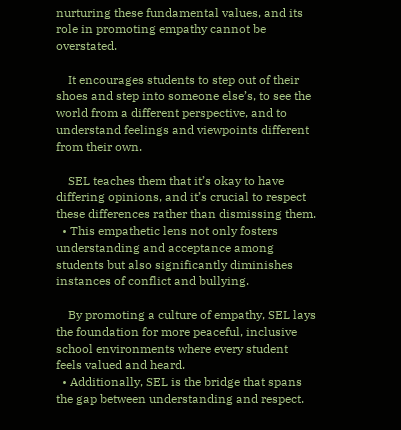nurturing these fundamental values, and its role in promoting empathy cannot be overstated.

    It encourages students to step out of their shoes and step into someone else’s, to see the world from a different perspective, and to understand feelings and viewpoints different from their own.

    SEL teaches them that it’s okay to have differing opinions, and it’s crucial to respect these differences rather than dismissing them.
  • This empathetic lens not only fosters understanding and acceptance among students but also significantly diminishes instances of conflict and bullying.

    By promoting a culture of empathy, SEL lays the foundation for more peaceful, inclusive school environments where every student feels valued and heard.
  • Additionally, SEL is the bridge that spans the gap between understanding and respect.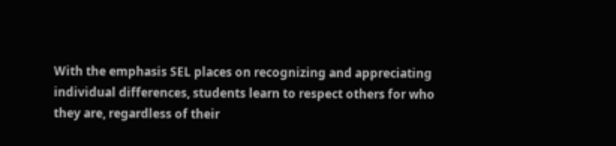With the emphasis SEL places on recognizing and appreciating individual differences, students learn to respect others for who they are, regardless of their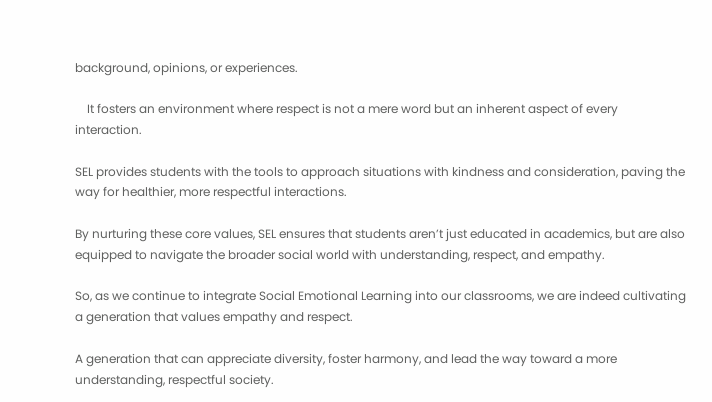background, opinions, or experiences.

    It fosters an environment where respect is not a mere word but an inherent aspect of every interaction.

SEL provides students with the tools to approach situations with kindness and consideration, paving the way for healthier, more respectful interactions.

By nurturing these core values, SEL ensures that students aren’t just educated in academics, but are also equipped to navigate the broader social world with understanding, respect, and empathy.

So, as we continue to integrate Social Emotional Learning into our classrooms, we are indeed cultivating a generation that values empathy and respect.

A generation that can appreciate diversity, foster harmony, and lead the way toward a more understanding, respectful society.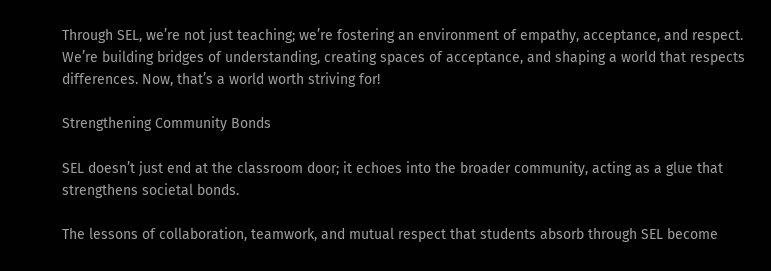Through SEL, we’re not just teaching; we’re fostering an environment of empathy, acceptance, and respect. We’re building bridges of understanding, creating spaces of acceptance, and shaping a world that respects differences. Now, that’s a world worth striving for!

Strengthening Community Bonds

SEL doesn’t just end at the classroom door; it echoes into the broader community, acting as a glue that strengthens societal bonds.

The lessons of collaboration, teamwork, and mutual respect that students absorb through SEL become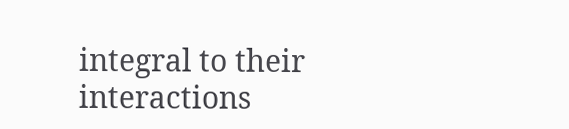integral to their interactions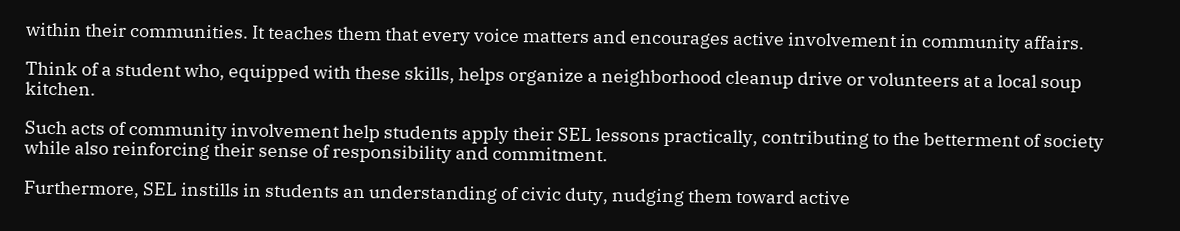within their communities. It teaches them that every voice matters and encourages active involvement in community affairs.

Think of a student who, equipped with these skills, helps organize a neighborhood cleanup drive or volunteers at a local soup kitchen.

Such acts of community involvement help students apply their SEL lessons practically, contributing to the betterment of society while also reinforcing their sense of responsibility and commitment.

Furthermore, SEL instills in students an understanding of civic duty, nudging them toward active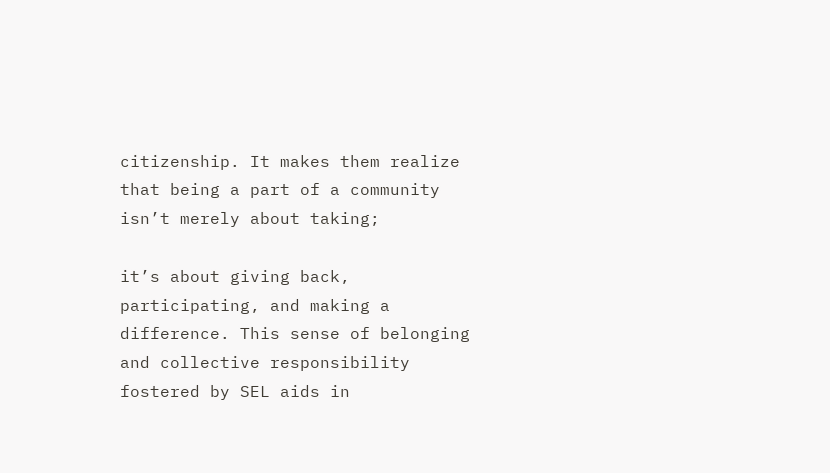citizenship. It makes them realize that being a part of a community isn’t merely about taking;

it’s about giving back, participating, and making a difference. This sense of belonging and collective responsibility fostered by SEL aids in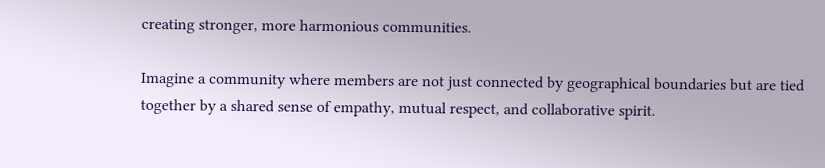creating stronger, more harmonious communities.

Imagine a community where members are not just connected by geographical boundaries but are tied together by a shared sense of empathy, mutual respect, and collaborative spirit.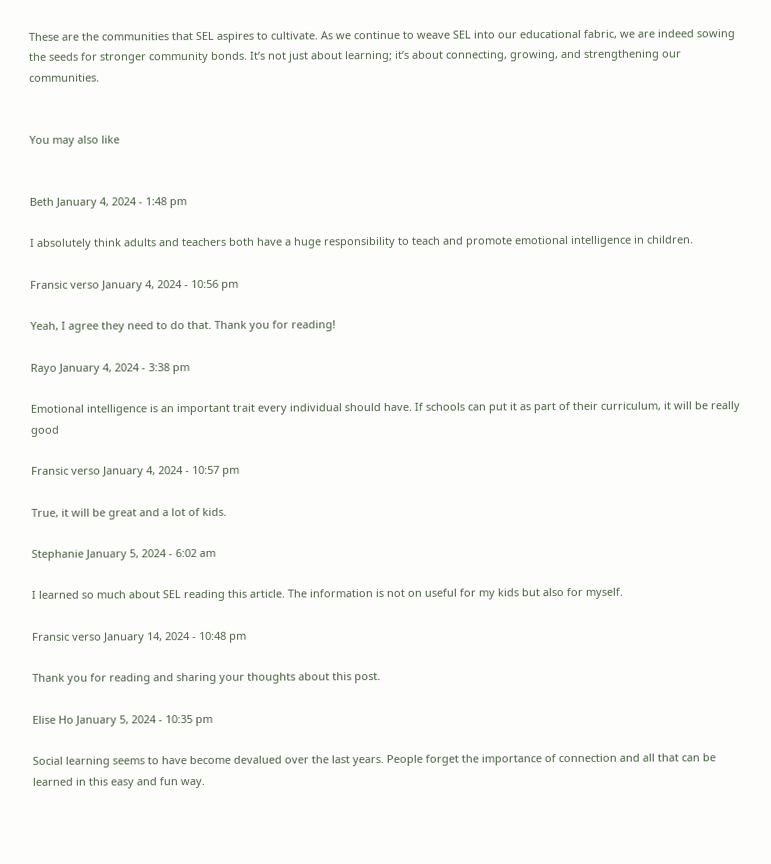These are the communities that SEL aspires to cultivate. As we continue to weave SEL into our educational fabric, we are indeed sowing the seeds for stronger community bonds. It’s not just about learning; it’s about connecting, growing, and strengthening our communities.


You may also like


Beth January 4, 2024 - 1:48 pm

I absolutely think adults and teachers both have a huge responsibility to teach and promote emotional intelligence in children.

Fransic verso January 4, 2024 - 10:56 pm

Yeah, I agree they need to do that. Thank you for reading!

Rayo January 4, 2024 - 3:38 pm

Emotional intelligence is an important trait every individual should have. If schools can put it as part of their curriculum, it will be really good

Fransic verso January 4, 2024 - 10:57 pm

True, it will be great and a lot of kids.

Stephanie January 5, 2024 - 6:02 am

I learned so much about SEL reading this article. The information is not on useful for my kids but also for myself.

Fransic verso January 14, 2024 - 10:48 pm

Thank you for reading and sharing your thoughts about this post.

Elise Ho January 5, 2024 - 10:35 pm

Social learning seems to have become devalued over the last years. People forget the importance of connection and all that can be learned in this easy and fun way.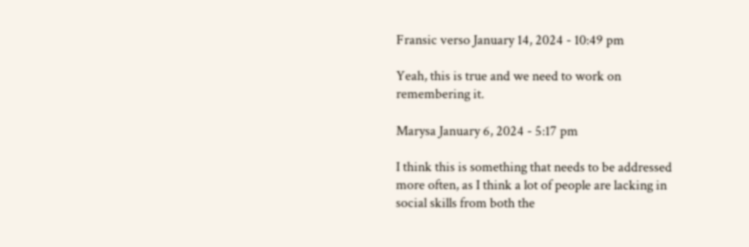Fransic verso January 14, 2024 - 10:49 pm

Yeah, this is true and we need to work on remembering it.

Marysa January 6, 2024 - 5:17 pm

I think this is something that needs to be addressed more often, as I think a lot of people are lacking in social skills from both the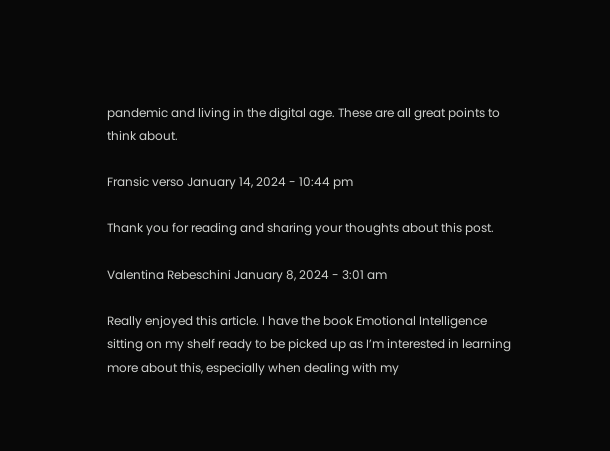pandemic and living in the digital age. These are all great points to think about.

Fransic verso January 14, 2024 - 10:44 pm

Thank you for reading and sharing your thoughts about this post.

Valentina Rebeschini January 8, 2024 - 3:01 am

Really enjoyed this article. I have the book Emotional Intelligence sitting on my shelf ready to be picked up as I’m interested in learning more about this, especially when dealing with my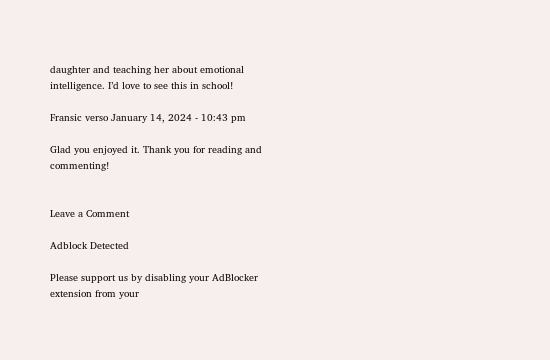daughter and teaching her about emotional intelligence. I’d love to see this in school!

Fransic verso January 14, 2024 - 10:43 pm

Glad you enjoyed it. Thank you for reading and commenting!


Leave a Comment

Adblock Detected

Please support us by disabling your AdBlocker extension from your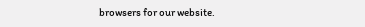browsers for our website.